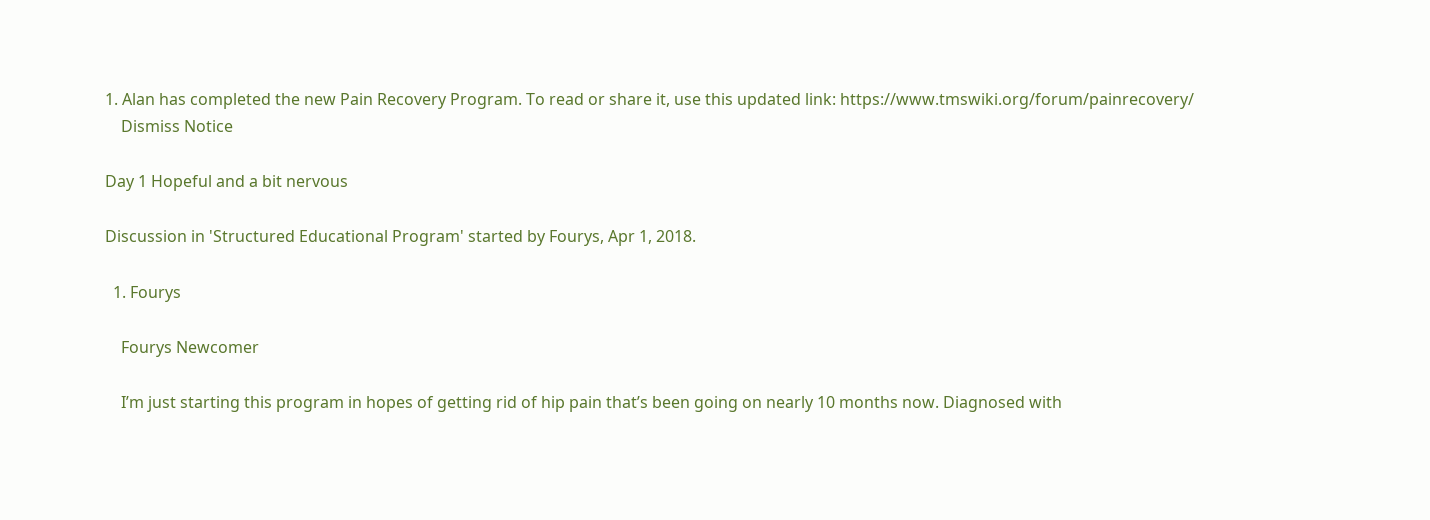1. Alan has completed the new Pain Recovery Program. To read or share it, use this updated link: https://www.tmswiki.org/forum/painrecovery/
    Dismiss Notice

Day 1 Hopeful and a bit nervous

Discussion in 'Structured Educational Program' started by Fourys, Apr 1, 2018.

  1. Fourys

    Fourys Newcomer

    I’m just starting this program in hopes of getting rid of hip pain that’s been going on nearly 10 months now. Diagnosed with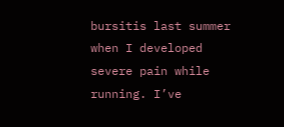bursitis last summer when I developed severe pain while running. I’ve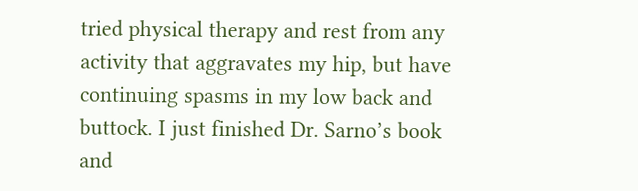tried physical therapy and rest from any activity that aggravates my hip, but have continuing spasms in my low back and buttock. I just finished Dr. Sarno’s book and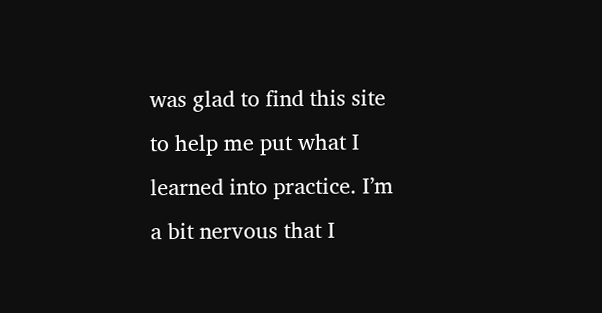was glad to find this site to help me put what I learned into practice. I’m a bit nervous that I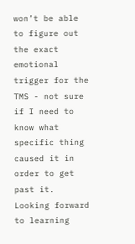won’t be able to figure out the exact emotional trigger for the TMS - not sure if I need to know what specific thing caused it in order to get past it. Looking forward to learning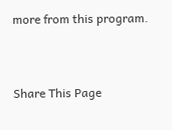more from this program.


Share This Page